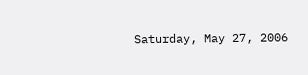Saturday, May 27, 2006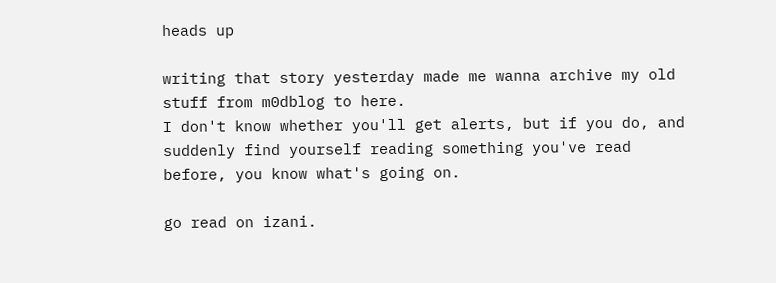heads up

writing that story yesterday made me wanna archive my old stuff from m0dblog to here.
I don't know whether you'll get alerts, but if you do, and suddenly find yourself reading something you've read before, you know what's going on.

go read on izani.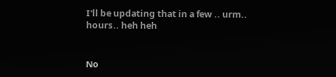I'll be updating that in a few .. urm.. hours.. heh heh


No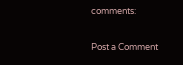comments:

Post a Comment